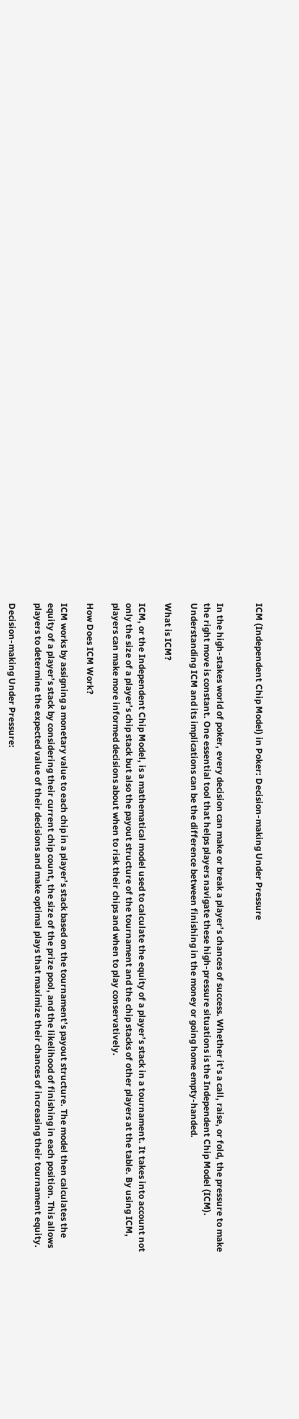ICM (Independent Chip Model) in Poker: Decision-making Under Pressure


In the high-stakes world of poker, every decision can make or break a player’s chances of success. Whether it’s a call, raise, or fold, the pressure to make the right move is constant. One essential tool that helps players navigate these high-pressure situations is the Independent Chip Model (ICM). Understanding ICM and its implications can be the difference between finishing in the money or going home empty-handed.

What is ICM?

ICM, or the Independent Chip Model, is a mathematical model used to calculate the equity of a player’s stack in a tournament. It takes into account not only the size of a player’s chip stack but also the payout structure of the tournament and the chip stacks of other players at the table. By using ICM, players can make more informed decisions about when to risk their chips and when to play conservatively.

How Does ICM Work?

ICM works by assigning a monetary value to each chip in a player’s stack based on the tournament’s payout structure. The model then calculates the equity of a player’s stack by considering their current chip count, the size of the prize pool, and the likelihood of finishing in each position. This allows players to determine the expected value of their decisions and make optimal plays that maximize their chances of increasing their tournament equity.

Decision-making Under Pressure: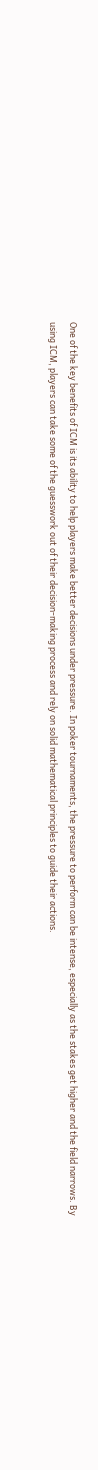One of the key benefits of ICM is its ability to help players make better decisions under pressure. In poker tournaments, the pressure to perform can be intense, especially as the stakes get higher and the field narrows. By using ICM, players can take some of the guesswork out of their decision-making process and rely on solid mathematical principles to guide their actions.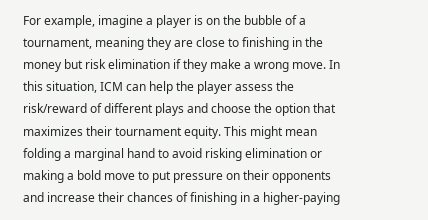For example, imagine a player is on the bubble of a tournament, meaning they are close to finishing in the money but risk elimination if they make a wrong move. In this situation, ICM can help the player assess the risk/reward of different plays and choose the option that maximizes their tournament equity. This might mean folding a marginal hand to avoid risking elimination or making a bold move to put pressure on their opponents and increase their chances of finishing in a higher-paying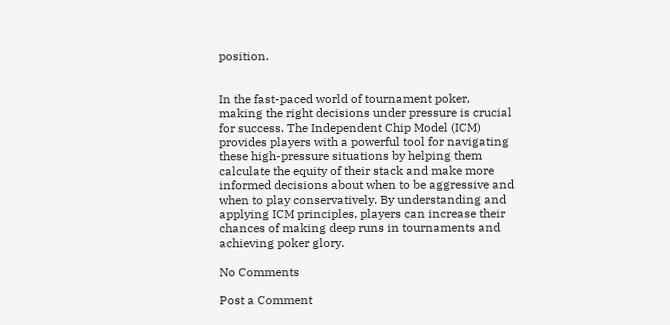position.


In the fast-paced world of tournament poker, making the right decisions under pressure is crucial for success. The Independent Chip Model (ICM) provides players with a powerful tool for navigating these high-pressure situations by helping them calculate the equity of their stack and make more informed decisions about when to be aggressive and when to play conservatively. By understanding and applying ICM principles, players can increase their chances of making deep runs in tournaments and achieving poker glory.

No Comments

Post a Comment